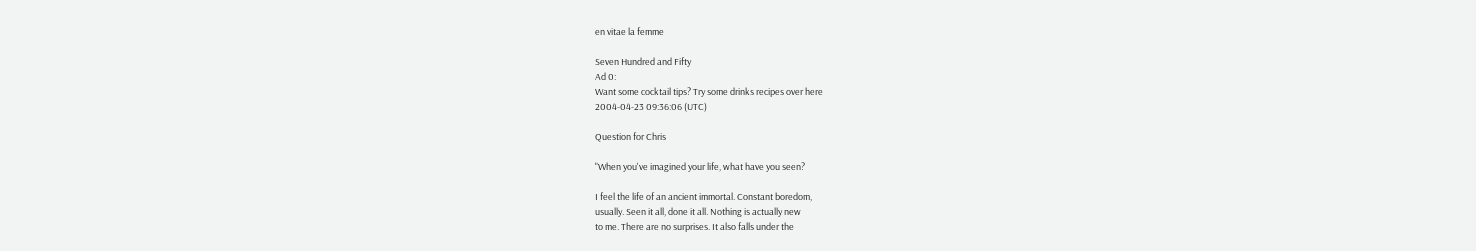en vitae la femme

Seven Hundred and Fifty
Ad 0:
Want some cocktail tips? Try some drinks recipes over here
2004-04-23 09:36:06 (UTC)

Question for Chris

"When you've imagined your life, what have you seen?

I feel the life of an ancient immortal. Constant boredom,
usually. Seen it all, done it all. Nothing is actually new
to me. There are no surprises. It also falls under the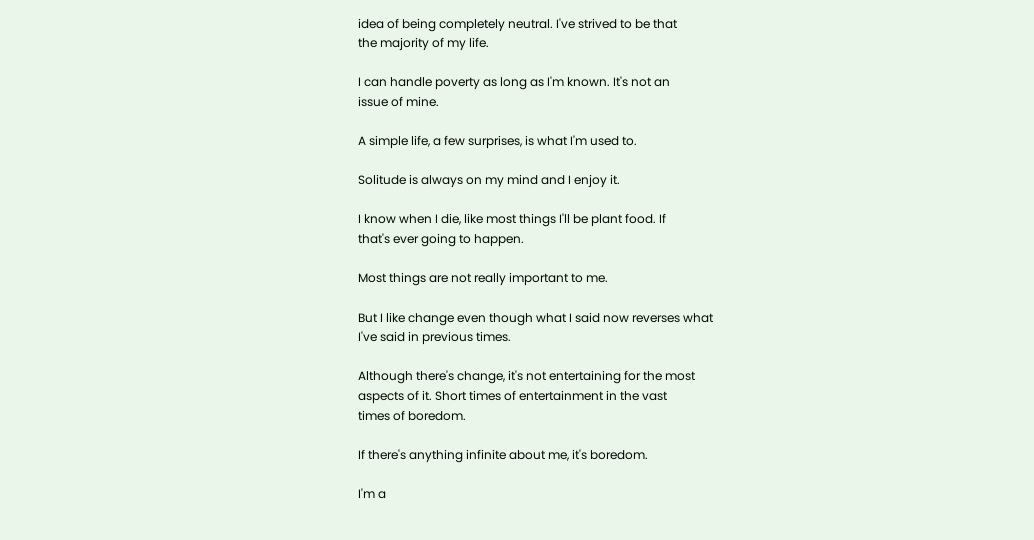idea of being completely neutral. I've strived to be that
the majority of my life.

I can handle poverty as long as I'm known. It's not an
issue of mine.

A simple life, a few surprises, is what I'm used to.

Solitude is always on my mind and I enjoy it.

I know when I die, like most things I'll be plant food. If
that's ever going to happen.

Most things are not really important to me.

But I like change even though what I said now reverses what
I've said in previous times.

Although there's change, it's not entertaining for the most
aspects of it. Short times of entertainment in the vast
times of boredom.

If there's anything infinite about me, it's boredom.

I'm a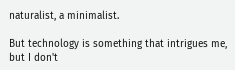naturalist, a minimalist.

But technology is something that intrigues me, but I don't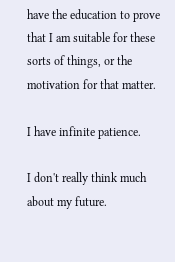have the education to prove that I am suitable for these
sorts of things, or the motivation for that matter.

I have infinite patience.

I don't really think much about my future.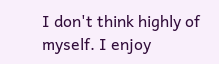I don't think highly of myself. I enjoy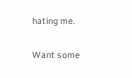hating me.

Want some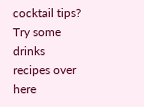cocktail tips? Try some drinks recipes over here